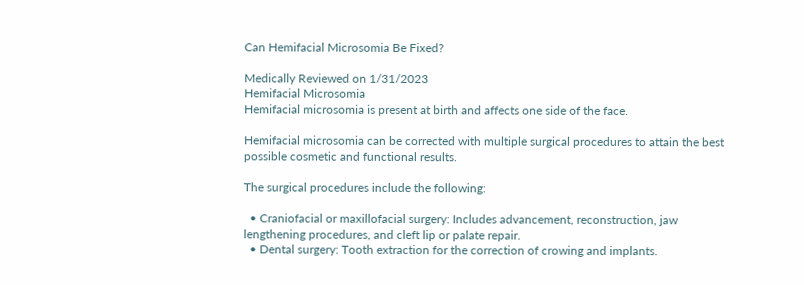Can Hemifacial Microsomia Be Fixed?

Medically Reviewed on 1/31/2023
Hemifacial Microsomia
Hemifacial microsomia is present at birth and affects one side of the face.

Hemifacial microsomia can be corrected with multiple surgical procedures to attain the best possible cosmetic and functional results.

The surgical procedures include the following:

  • Craniofacial or maxillofacial surgery: Includes advancement, reconstruction, jaw lengthening procedures, and cleft lip or palate repair.
  • Dental surgery: Tooth extraction for the correction of crowing and implants.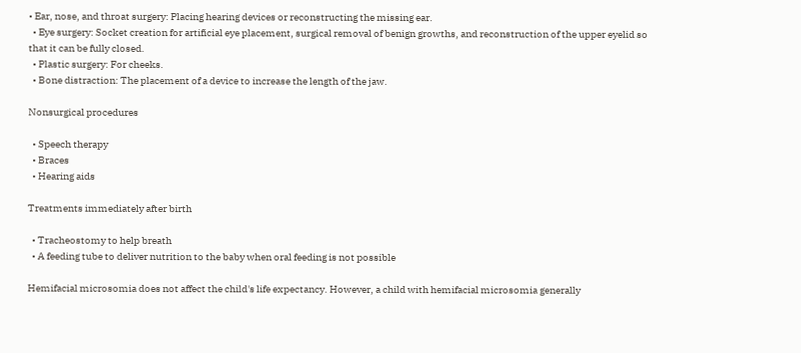• Ear, nose, and throat surgery: Placing hearing devices or reconstructing the missing ear.
  • Eye surgery: Socket creation for artificial eye placement, surgical removal of benign growths, and reconstruction of the upper eyelid so that it can be fully closed.
  • Plastic surgery: For cheeks.
  • Bone distraction: The placement of a device to increase the length of the jaw.

Nonsurgical procedures

  • Speech therapy
  • Braces
  • Hearing aids

Treatments immediately after birth

  • Tracheostomy to help breath
  • A feeding tube to deliver nutrition to the baby when oral feeding is not possible

Hemifacial microsomia does not affect the child's life expectancy. However, a child with hemifacial microsomia generally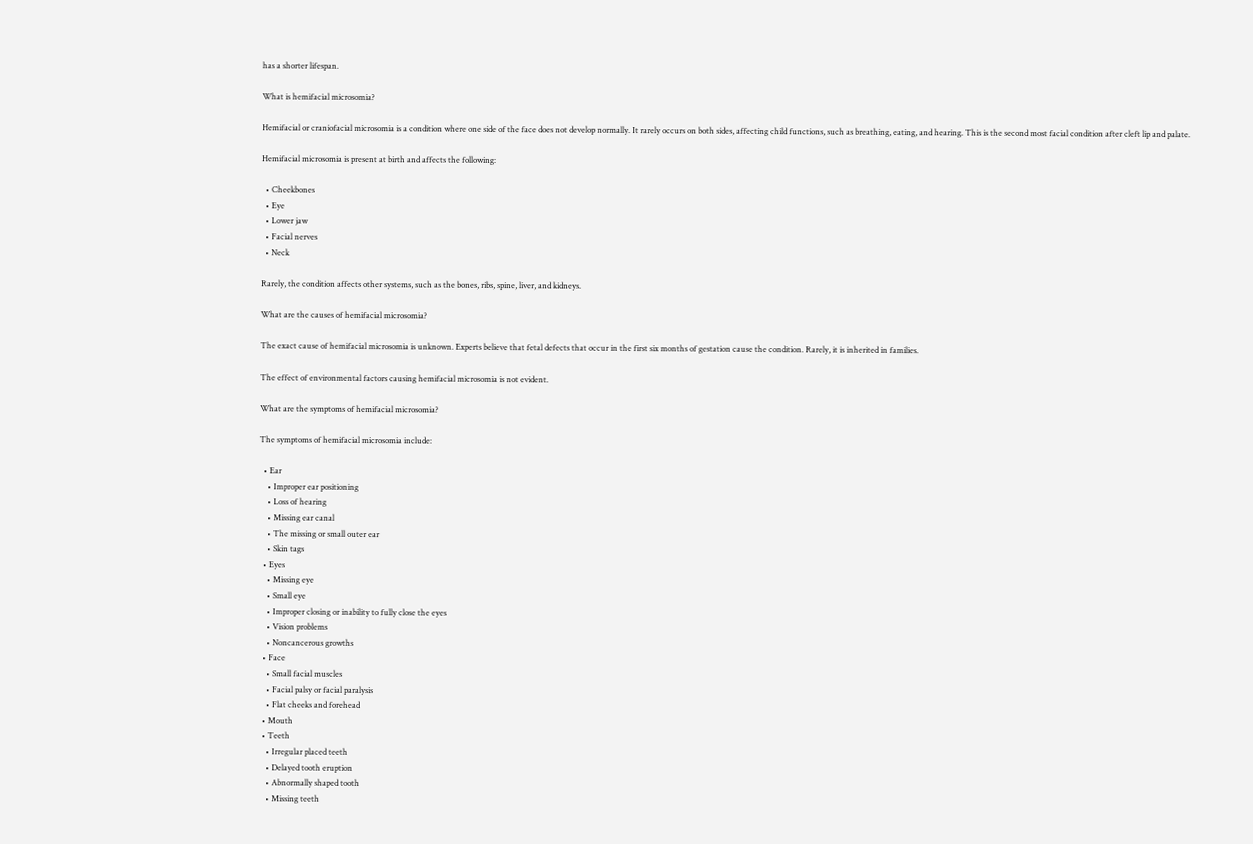has a shorter lifespan.

What is hemifacial microsomia?

Hemifacial or craniofacial microsomia is a condition where one side of the face does not develop normally. It rarely occurs on both sides, affecting child functions, such as breathing, eating, and hearing. This is the second most facial condition after cleft lip and palate.

Hemifacial microsomia is present at birth and affects the following:

  • Cheekbones
  • Eye
  • Lower jaw
  • Facial nerves
  • Neck

Rarely, the condition affects other systems, such as the bones, ribs, spine, liver, and kidneys.

What are the causes of hemifacial microsomia?

The exact cause of hemifacial microsomia is unknown. Experts believe that fetal defects that occur in the first six months of gestation cause the condition. Rarely, it is inherited in families.

The effect of environmental factors causing hemifacial microsomia is not evident.

What are the symptoms of hemifacial microsomia?

The symptoms of hemifacial microsomia include:

  • Ear
    • Improper ear positioning
    • Loss of hearing
    • Missing ear canal
    • The missing or small outer ear
    • Skin tags
  • Eyes
    • Missing eye
    • Small eye
    • Improper closing or inability to fully close the eyes
    • Vision problems
    • Noncancerous growths
  • Face
    • Small facial muscles
    • Facial palsy or facial paralysis
    • Flat cheeks and forehead
  • Mouth
  • Teeth
    • Irregular placed teeth
    • Delayed tooth eruption
    • Abnormally shaped tooth
    • Missing teeth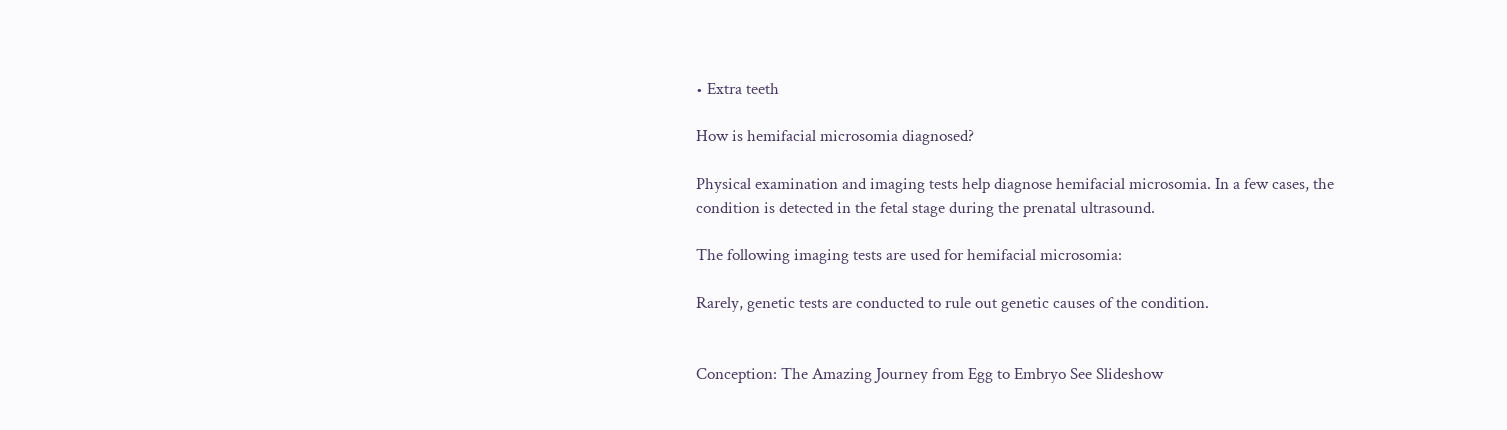• Extra teeth

How is hemifacial microsomia diagnosed?

Physical examination and imaging tests help diagnose hemifacial microsomia. In a few cases, the condition is detected in the fetal stage during the prenatal ultrasound.

The following imaging tests are used for hemifacial microsomia:

Rarely, genetic tests are conducted to rule out genetic causes of the condition.


Conception: The Amazing Journey from Egg to Embryo See Slideshow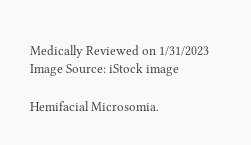Medically Reviewed on 1/31/2023
Image Source: iStock image

Hemifacial Microsomia.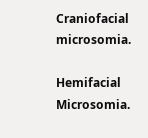Craniofacial microsomia.

Hemifacial Microsomia.